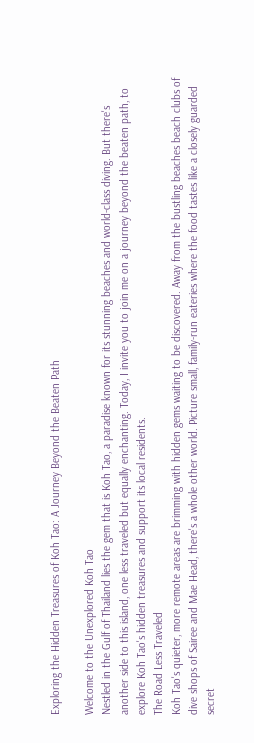Exploring the Hidden Treasures of Koh Tao: A Journey Beyond the Beaten Path

Welcome to the Unexplored Koh Tao
Nestled in the Gulf of Thailand lies the gem that is Koh Tao, a paradise known for its stunning beaches and world-class diving. But there's another side to this island, one less traveled but equally enchanting. Today, I invite you to join me on a journey beyond the beaten path, to explore Koh Tao's hidden treasures and support its local residents.
The Road Less Traveled
Koh Tao's quieter, more remote areas are brimming with hidden gems waiting to be discovered. Away from the bustling beaches beach clubs of dive shops of Sairee and Mae Head, there's a whole other world. Picture small, family-run eateries where the food tastes like a closely guarded secret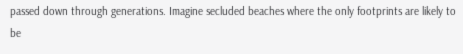passed down through generations. Imagine secluded beaches where the only footprints are likely to be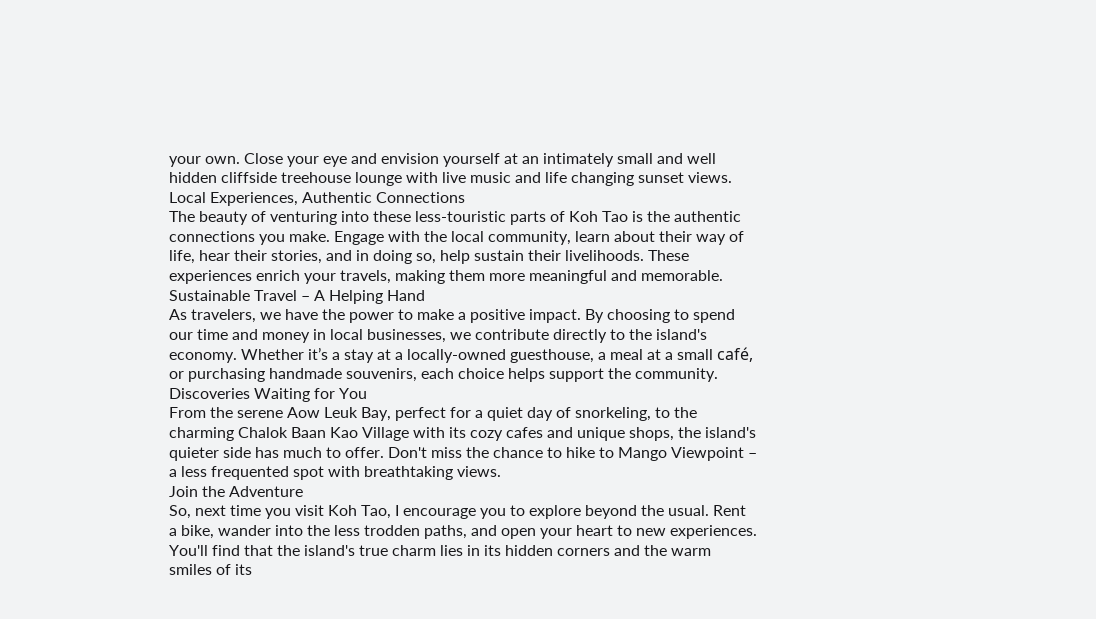your own. Close your eye and envision yourself at an intimately small and well hidden cliffside treehouse lounge with live music and life changing sunset views.
Local Experiences, Authentic Connections
The beauty of venturing into these less-touristic parts of Koh Tao is the authentic connections you make. Engage with the local community, learn about their way of life, hear their stories, and in doing so, help sustain their livelihoods. These experiences enrich your travels, making them more meaningful and memorable.
Sustainable Travel – A Helping Hand
As travelers, we have the power to make a positive impact. By choosing to spend our time and money in local businesses, we contribute directly to the island's economy. Whether it’s a stay at a locally-owned guesthouse, a meal at a small café, or purchasing handmade souvenirs, each choice helps support the community.
Discoveries Waiting for You
From the serene Aow Leuk Bay, perfect for a quiet day of snorkeling, to the charming Chalok Baan Kao Village with its cozy cafes and unique shops, the island's quieter side has much to offer. Don't miss the chance to hike to Mango Viewpoint – a less frequented spot with breathtaking views.
Join the Adventure
So, next time you visit Koh Tao, I encourage you to explore beyond the usual. Rent a bike, wander into the less trodden paths, and open your heart to new experiences. You'll find that the island's true charm lies in its hidden corners and the warm smiles of its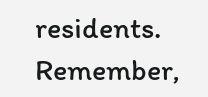residents.
Remember,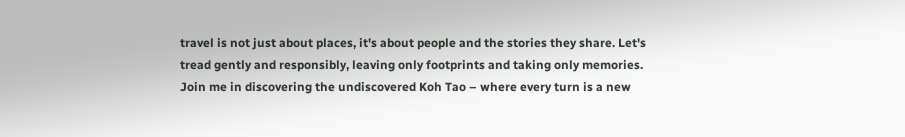travel is not just about places, it's about people and the stories they share. Let's tread gently and responsibly, leaving only footprints and taking only memories.
Join me in discovering the undiscovered Koh Tao – where every turn is a new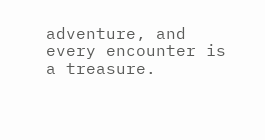adventure, and every encounter is a treasure.